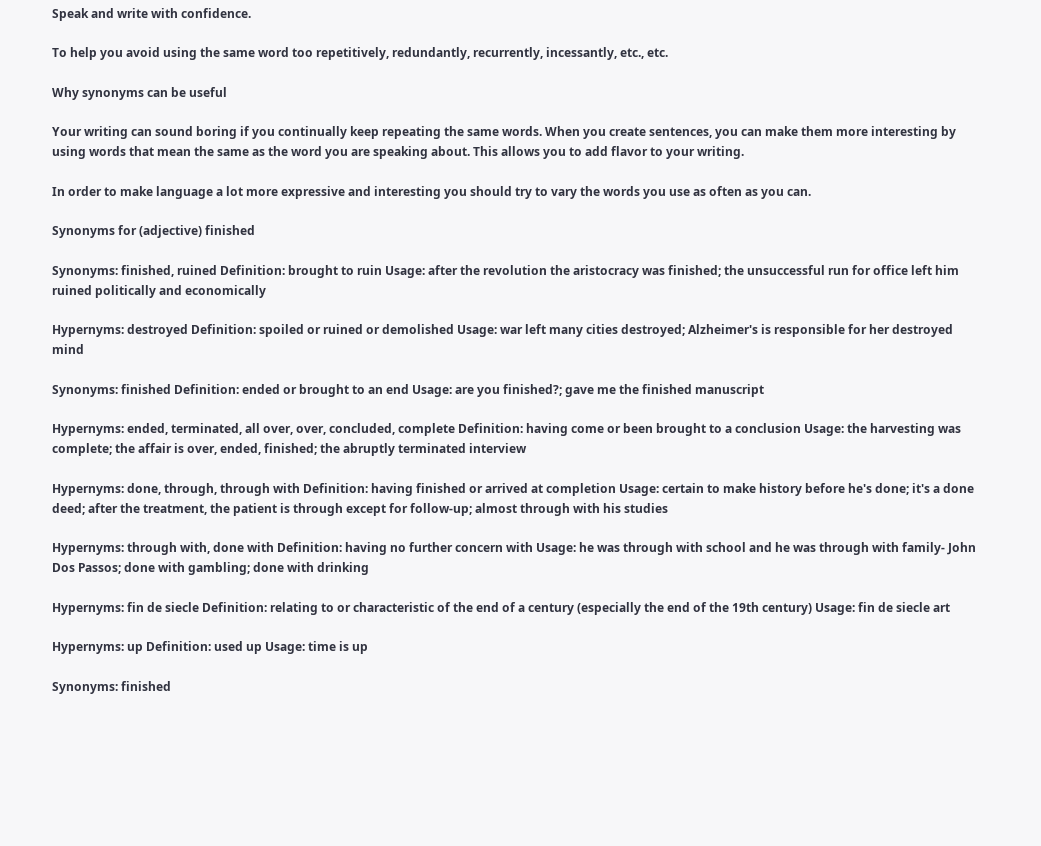Speak and write with confidence.

To help you avoid using the same word too repetitively, redundantly, recurrently, incessantly, etc., etc.

Why synonyms can be useful

Your writing can sound boring if you continually keep repeating the same words. When you create sentences, you can make them more interesting by using words that mean the same as the word you are speaking about. This allows you to add flavor to your writing.

In order to make language a lot more expressive and interesting you should try to vary the words you use as often as you can.

Synonyms for (adjective) finished

Synonyms: finished, ruined Definition: brought to ruin Usage: after the revolution the aristocracy was finished; the unsuccessful run for office left him ruined politically and economically

Hypernyms: destroyed Definition: spoiled or ruined or demolished Usage: war left many cities destroyed; Alzheimer's is responsible for her destroyed mind

Synonyms: finished Definition: ended or brought to an end Usage: are you finished?; gave me the finished manuscript

Hypernyms: ended, terminated, all over, over, concluded, complete Definition: having come or been brought to a conclusion Usage: the harvesting was complete; the affair is over, ended, finished; the abruptly terminated interview

Hypernyms: done, through, through with Definition: having finished or arrived at completion Usage: certain to make history before he's done; it's a done deed; after the treatment, the patient is through except for follow-up; almost through with his studies

Hypernyms: through with, done with Definition: having no further concern with Usage: he was through with school and he was through with family- John Dos Passos; done with gambling; done with drinking

Hypernyms: fin de siecle Definition: relating to or characteristic of the end of a century (especially the end of the 19th century) Usage: fin de siecle art

Hypernyms: up Definition: used up Usage: time is up

Synonyms: finished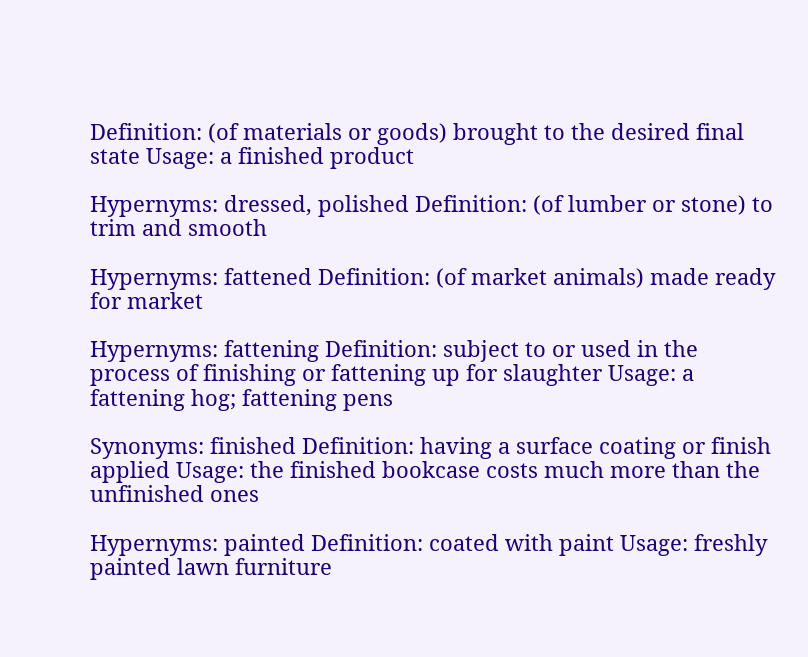Definition: (of materials or goods) brought to the desired final state Usage: a finished product

Hypernyms: dressed, polished Definition: (of lumber or stone) to trim and smooth

Hypernyms: fattened Definition: (of market animals) made ready for market

Hypernyms: fattening Definition: subject to or used in the process of finishing or fattening up for slaughter Usage: a fattening hog; fattening pens

Synonyms: finished Definition: having a surface coating or finish applied Usage: the finished bookcase costs much more than the unfinished ones

Hypernyms: painted Definition: coated with paint Usage: freshly painted lawn furniture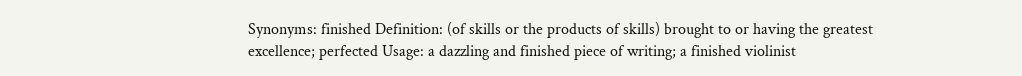Synonyms: finished Definition: (of skills or the products of skills) brought to or having the greatest excellence; perfected Usage: a dazzling and finished piece of writing; a finished violinist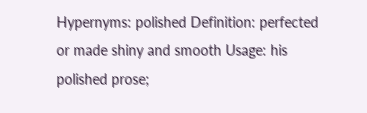Hypernyms: polished Definition: perfected or made shiny and smooth Usage: his polished prose;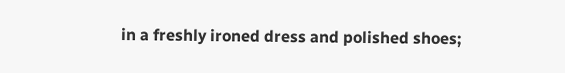in a freshly ironed dress and polished shoes;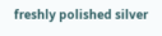freshly polished silver